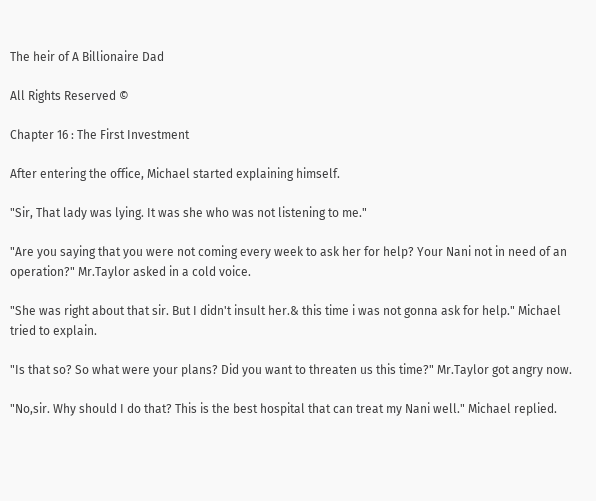The heir of A Billionaire Dad

All Rights Reserved ©

Chapter 16 : The First Investment

After entering the office, Michael started explaining himself.

"Sir, That lady was lying. It was she who was not listening to me."

"Are you saying that you were not coming every week to ask her for help? Your Nani not in need of an operation?" Mr.Taylor asked in a cold voice.

"She was right about that sir. But I didn't insult her.& this time i was not gonna ask for help." Michael tried to explain.

"Is that so? So what were your plans? Did you want to threaten us this time?" Mr.Taylor got angry now.

"No,sir. Why should I do that? This is the best hospital that can treat my Nani well." Michael replied.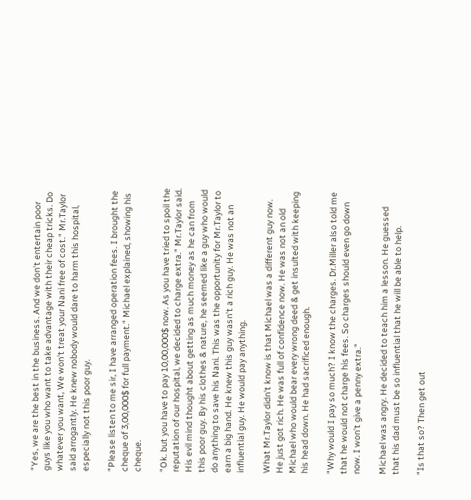"Yes, we are the best in the business. And we don't entertain poor guys like you who want to take advantage with their cheap tricks. Do whatever you want, We won't treat your Nani free of cost." Mr.Taylor said arrogantly. He knew nobody would dare to harm this hospital, especially not this poor guy.

"Please listen to me sir, I have arranged operation fees. I brought the cheque of 3,00,000$ for full payment." Michael explained, showing his cheque.

"Ok. but you have to pay 10,00,000$ now. As you have tried to spoil the reputation of our hospital, we decided to charge extra." Mr.Taylor said. His evil mind thought about getting as much money as he can from this poor guy. By his clothes & nature, he seemed like a guy who would do anything to save his Nani. This was the opportunity for Mr.Taylor to earn a big hand. He knew this guy wasn't a rich guy. He was not an influential guy. He would pay anything.

What Mr.Taylor didn't know is that Michael was a different guy now. He just got rich. He was full of confidence now. He was not an old Michael who would bear every wrong deed & get insulted with keeping his head down. He had sacrificed enough.

"Why would I pay so much? I know the charges. Dr.Miller also told me that he would not charge his fees. So charges should even go down now. I won't give a penny extra."

Michael was angry. He decided to teach him a lesson. He guessed that his dad must be so influential that he will be able to help.

"Is that so? Then get out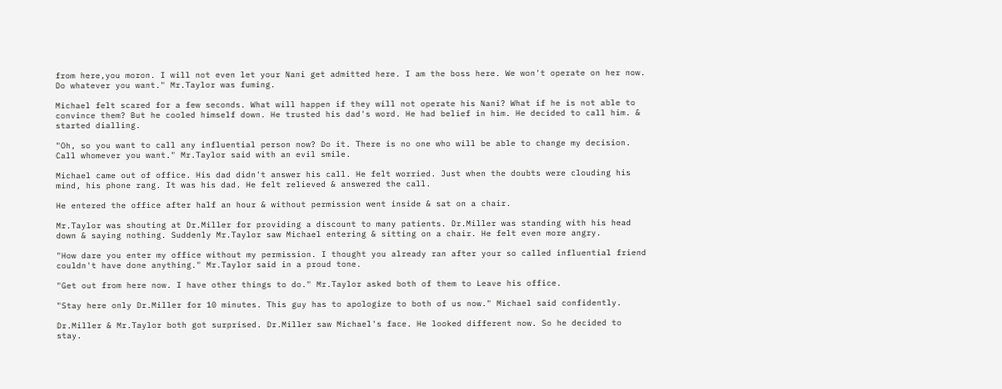from here,you moron. I will not even let your Nani get admitted here. I am the boss here. We won't operate on her now. Do whatever you want." Mr.Taylor was fuming.

Michael felt scared for a few seconds. What will happen if they will not operate his Nani? What if he is not able to convince them? But he cooled himself down. He trusted his dad's word. He had belief in him. He decided to call him. & started dialling.

"Oh, so you want to call any influential person now? Do it. There is no one who will be able to change my decision. Call whomever you want." Mr.Taylor said with an evil smile.

Michael came out of office. His dad didn't answer his call. He felt worried. Just when the doubts were clouding his mind, his phone rang. It was his dad. He felt relieved & answered the call.

He entered the office after half an hour & without permission went inside & sat on a chair.

Mr.Taylor was shouting at Dr.Miller for providing a discount to many patients. Dr.Miller was standing with his head down & saying nothing. Suddenly Mr.Taylor saw Michael entering & sitting on a chair. He felt even more angry.

"How dare you enter my office without my permission. I thought you already ran after your so called influential friend couldn't have done anything." Mr.Taylor said in a proud tone.

"Get out from here now. I have other things to do." Mr.Taylor asked both of them to Leave his office.

"Stay here only Dr.Miller for 10 minutes. This guy has to apologize to both of us now." Michael said confidently.

Dr.Miller & Mr.Taylor both got surprised. Dr.Miller saw Michael's face. He looked different now. So he decided to stay.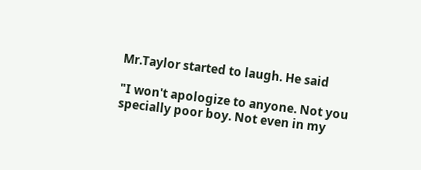Mr.Taylor started to laugh. He said

"I won't apologize to anyone. Not you specially poor boy. Not even in my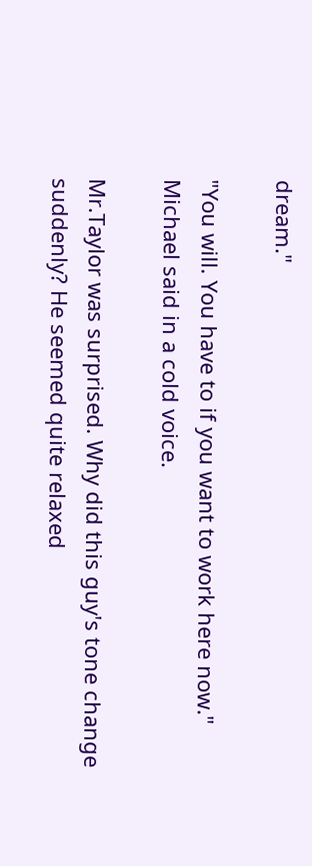dream."

"You will. You have to if you want to work here now." Michael said in a cold voice.

Mr.Taylor was surprised. Why did this guy's tone change suddenly? He seemed quite relaxed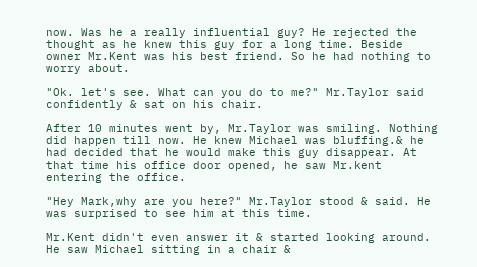now. Was he a really influential guy? He rejected the thought as he knew this guy for a long time. Beside owner Mr.Kent was his best friend. So he had nothing to worry about.

"Ok. let's see. What can you do to me?" Mr.Taylor said confidently & sat on his chair.

After 10 minutes went by, Mr.Taylor was smiling. Nothing did happen till now. He knew Michael was bluffing.& he had decided that he would make this guy disappear. At that time his office door opened, he saw Mr.kent entering the office.

"Hey Mark,why are you here?" Mr.Taylor stood & said. He was surprised to see him at this time.

Mr.Kent didn't even answer it & started looking around. He saw Michael sitting in a chair &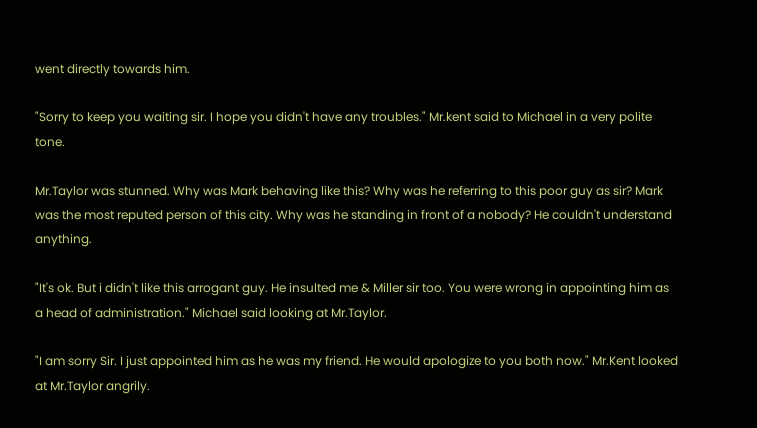went directly towards him.

"Sorry to keep you waiting sir. I hope you didn't have any troubles." Mr.kent said to Michael in a very polite tone.

Mr.Taylor was stunned. Why was Mark behaving like this? Why was he referring to this poor guy as sir? Mark was the most reputed person of this city. Why was he standing in front of a nobody? He couldn't understand anything.

"It's ok. But i didn't like this arrogant guy. He insulted me & Miller sir too. You were wrong in appointing him as a head of administration." Michael said looking at Mr.Taylor.

"I am sorry Sir. I just appointed him as he was my friend. He would apologize to you both now." Mr.Kent looked at Mr.Taylor angrily.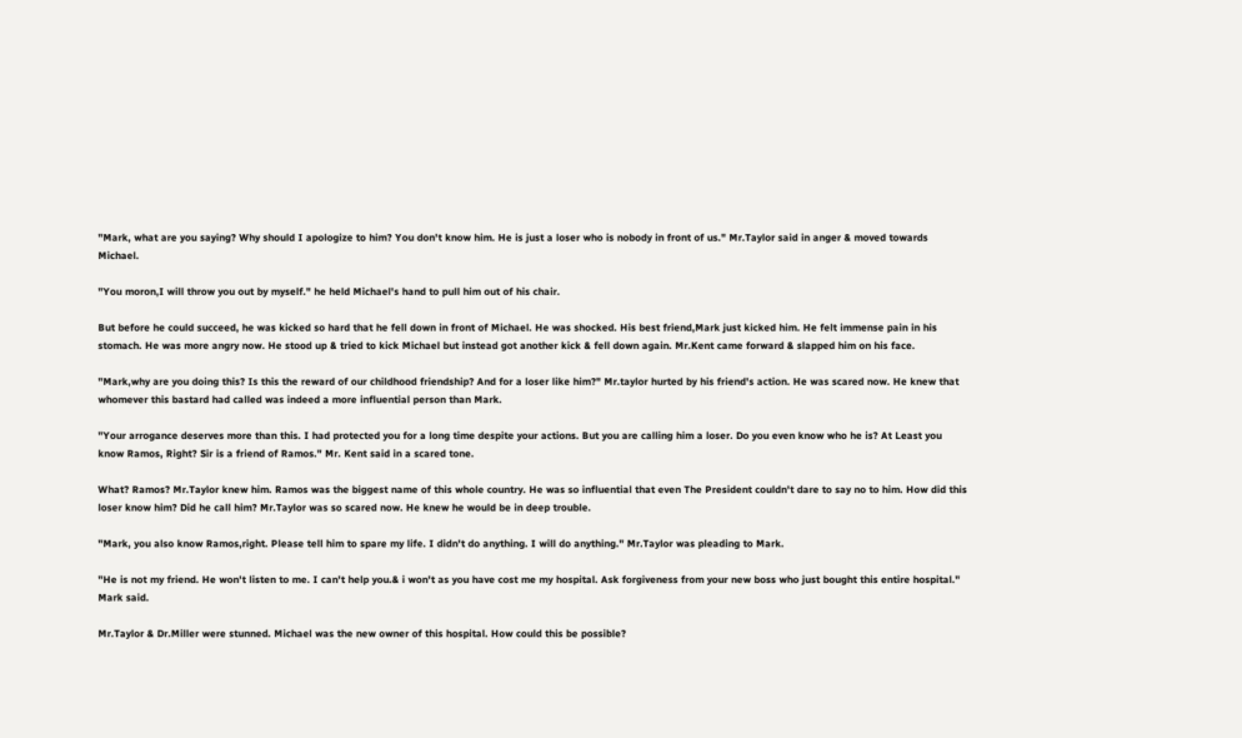"Mark, what are you saying? Why should I apologize to him? You don't know him. He is just a loser who is nobody in front of us." Mr.Taylor said in anger & moved towards Michael.

"You moron,I will throw you out by myself." he held Michael's hand to pull him out of his chair.

But before he could succeed, he was kicked so hard that he fell down in front of Michael. He was shocked. His best friend,Mark just kicked him. He felt immense pain in his stomach. He was more angry now. He stood up & tried to kick Michael but instead got another kick & fell down again. Mr.Kent came forward & slapped him on his face.

"Mark,why are you doing this? Is this the reward of our childhood friendship? And for a loser like him?" Mr.taylor hurted by his friend's action. He was scared now. He knew that whomever this bastard had called was indeed a more influential person than Mark.

"Your arrogance deserves more than this. I had protected you for a long time despite your actions. But you are calling him a loser. Do you even know who he is? At Least you know Ramos, Right? Sir is a friend of Ramos." Mr. Kent said in a scared tone.

What? Ramos? Mr.Taylor knew him. Ramos was the biggest name of this whole country. He was so influential that even The President couldn't dare to say no to him. How did this loser know him? Did he call him? Mr.Taylor was so scared now. He knew he would be in deep trouble.

"Mark, you also know Ramos,right. Please tell him to spare my life. I didn't do anything. I will do anything." Mr.Taylor was pleading to Mark.

"He is not my friend. He won't listen to me. I can't help you.& i won't as you have cost me my hospital. Ask forgiveness from your new boss who just bought this entire hospital." Mark said.

Mr.Taylor & Dr.Miller were stunned. Michael was the new owner of this hospital. How could this be possible?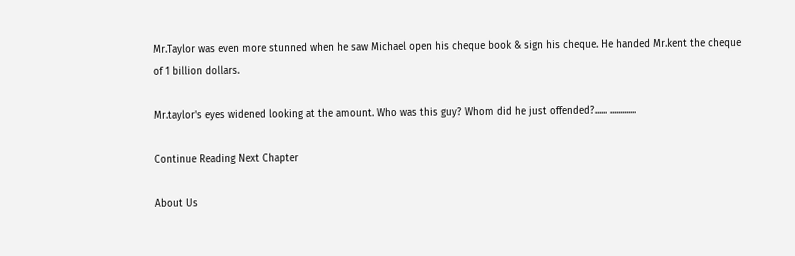Mr.Taylor was even more stunned when he saw Michael open his cheque book & sign his cheque. He handed Mr.kent the cheque of 1 billion dollars.

Mr.taylor's eyes widened looking at the amount. Who was this guy? Whom did he just offended?...... .............

Continue Reading Next Chapter

About Us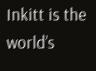Inkitt is the world’s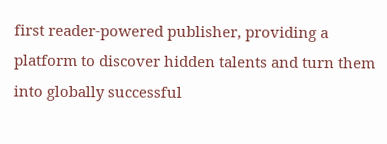first reader-powered publisher, providing a platform to discover hidden talents and turn them into globally successful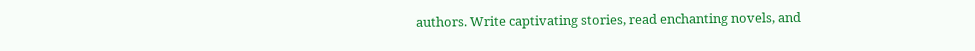authors. Write captivating stories, read enchanting novels, and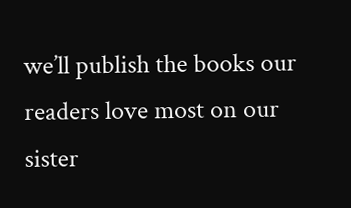we’ll publish the books our readers love most on our sister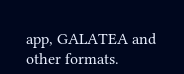app, GALATEA and other formats.